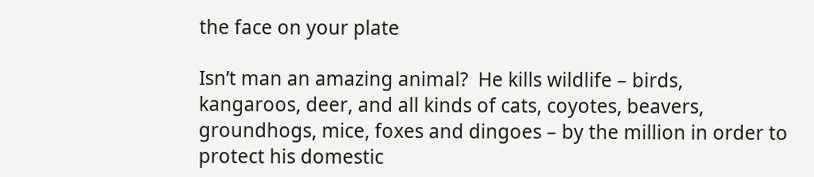the face on your plate

Isn’t man an amazing animal?  He kills wildlife – birds, kangaroos, deer, and all kinds of cats, coyotes, beavers, groundhogs, mice, foxes and dingoes – by the million in order to protect his domestic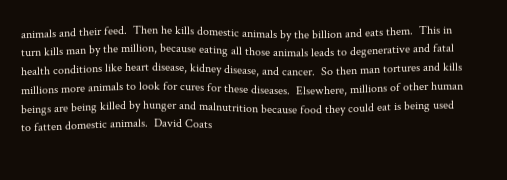animals and their feed.  Then he kills domestic animals by the billion and eats them.  This in turn kills man by the million, because eating all those animals leads to degenerative and fatal health conditions like heart disease, kidney disease, and cancer.  So then man tortures and kills millions more animals to look for cures for these diseases.  Elsewhere, millions of other human beings are being killed by hunger and malnutrition because food they could eat is being used to fatten domestic animals.  David Coats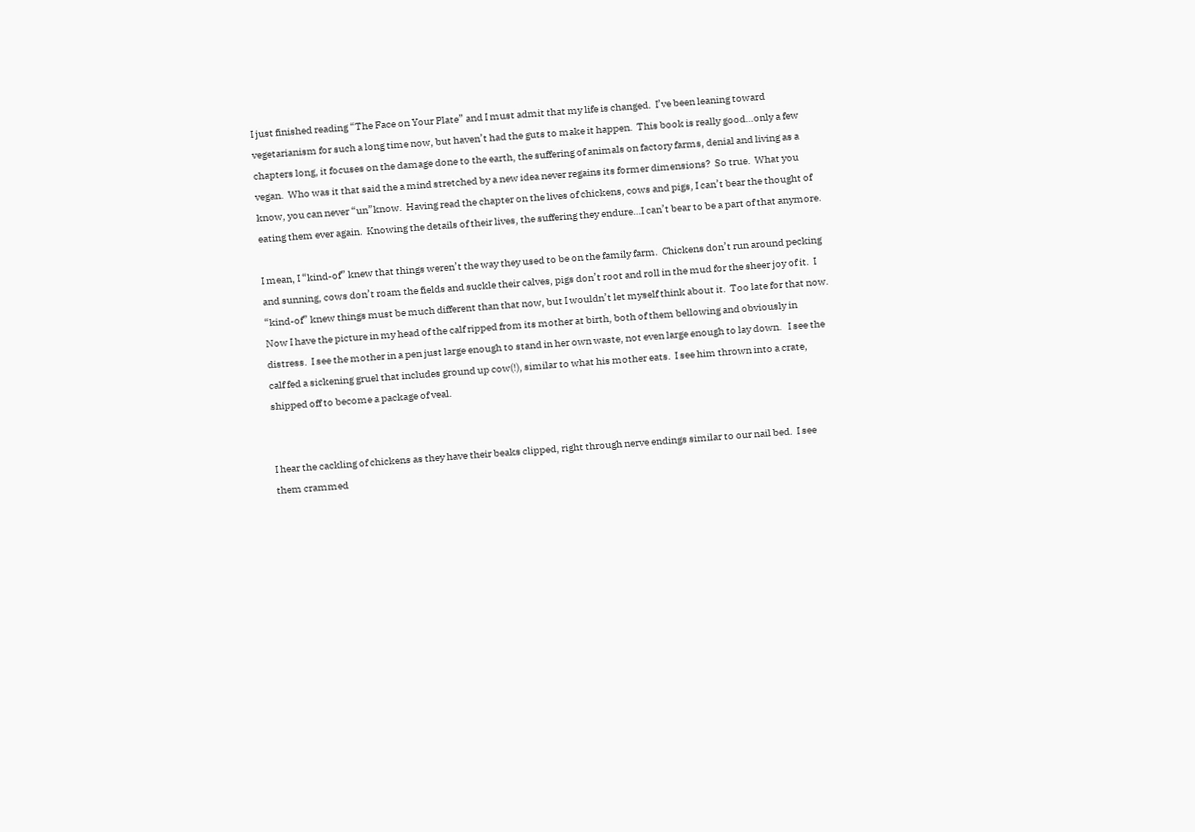I just finished reading “The Face on Your Plate” and I must admit that my life is changed.  I’ve been leaning toward vegetarianism for such a long time now, but haven’t had the guts to make it happen.  This book is really good…only a few chapters long, it focuses on the damage done to the earth, the suffering of animals on factory farms, denial and living as a vegan.  Who was it that said the a mind stretched by a new idea never regains its former dimensions?  So true.  What you know, you can never “un”know.  Having read the chapter on the lives of chickens, cows and pigs, I can’t bear the thought of eating them ever again.  Knowing the details of their lives, the suffering they endure…I can’t bear to be a part of that anymore.

I mean, I “kind-of” knew that things weren’t the way they used to be on the family farm.  Chickens don’t run around pecking and sunning, cows don’t roam the fields and suckle their calves, pigs don’t root and roll in the mud for the sheer joy of it.  I “kind-of” knew things must be much different than that now, but I wouldn’t let myself think about it.  Too late for that now.  Now I have the picture in my head of the calf ripped from its mother at birth, both of them bellowing and obviously in distress.  I see the mother in a pen just large enough to stand in her own waste, not even large enough to lay down.   I see the calf fed a sickening gruel that includes ground up cow(!), similar to what his mother eats.  I see him thrown into a crate, shipped off to become a package of veal.


I hear the cackling of chickens as they have their beaks clipped, right through nerve endings similar to our nail bed.  I see them crammed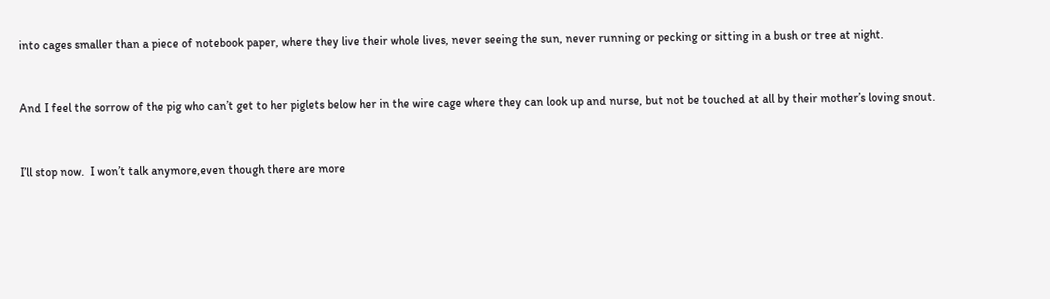into cages smaller than a piece of notebook paper, where they live their whole lives, never seeing the sun, never running or pecking or sitting in a bush or tree at night.


And I feel the sorrow of the pig who can’t get to her piglets below her in the wire cage where they can look up and nurse, but not be touched at all by their mother’s loving snout.


I’ll stop now.  I won’t talk anymore,even though there are more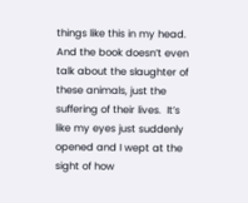things like this in my head.  And the book doesn’t even talk about the slaughter of these animals, just the suffering of their lives.  It’s like my eyes just suddenly opened and I wept at the sight of how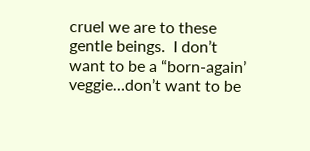cruel we are to these gentle beings.  I don’t want to be a “born-again’ veggie…don’t want to be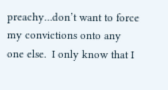preachy…don’t want to force my convictions onto any one else.  I only know that I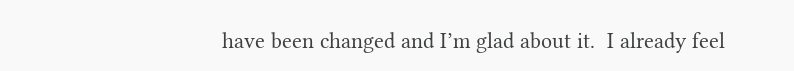have been changed and I’m glad about it.  I already feel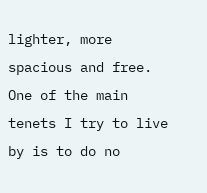lighter, more spacious and free.  One of the main tenets I try to live by is to do no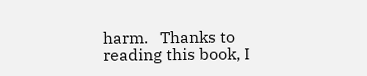harm.   Thanks to reading this book, I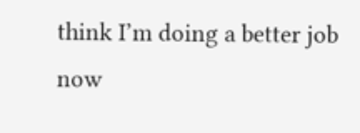think I’m doing a better job now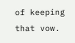of keeping that vow.